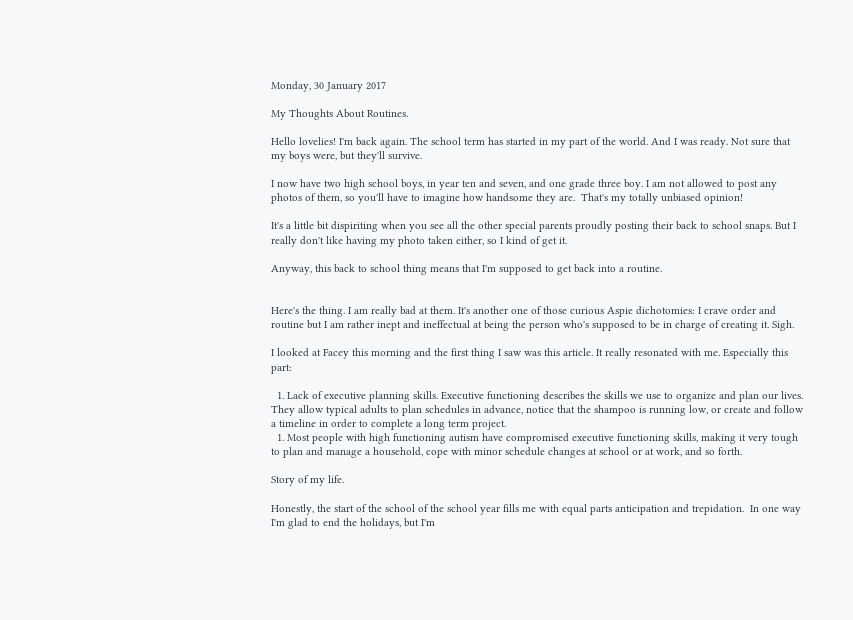Monday, 30 January 2017

My Thoughts About Routines.

Hello lovelies! I'm back again. The school term has started in my part of the world. And I was ready. Not sure that my boys were, but they'll survive.

I now have two high school boys, in year ten and seven, and one grade three boy. I am not allowed to post any photos of them, so you'll have to imagine how handsome they are.  That's my totally unbiased opinion!

It's a little bit dispiriting when you see all the other special parents proudly posting their back to school snaps. But I really don't like having my photo taken either, so I kind of get it.

Anyway, this back to school thing means that I'm supposed to get back into a routine.


Here's the thing. I am really bad at them. It's another one of those curious Aspie dichotomies: I crave order and routine but I am rather inept and ineffectual at being the person who's supposed to be in charge of creating it. Sigh.

I looked at Facey this morning and the first thing I saw was this article. It really resonated with me. Especially this part:

  1. Lack of executive planning skills. Executive functioning describes the skills we use to organize and plan our lives. They allow typical adults to plan schedules in advance, notice that the shampoo is running low, or create and follow a timeline in order to complete a long term project.
  1. Most people with high functioning autism have compromised executive functioning skills, making it very tough to plan and manage a household, cope with minor schedule changes at school or at work, and so forth.

Story of my life.

Honestly, the start of the school of the school year fills me with equal parts anticipation and trepidation.  In one way I'm glad to end the holidays, but I'm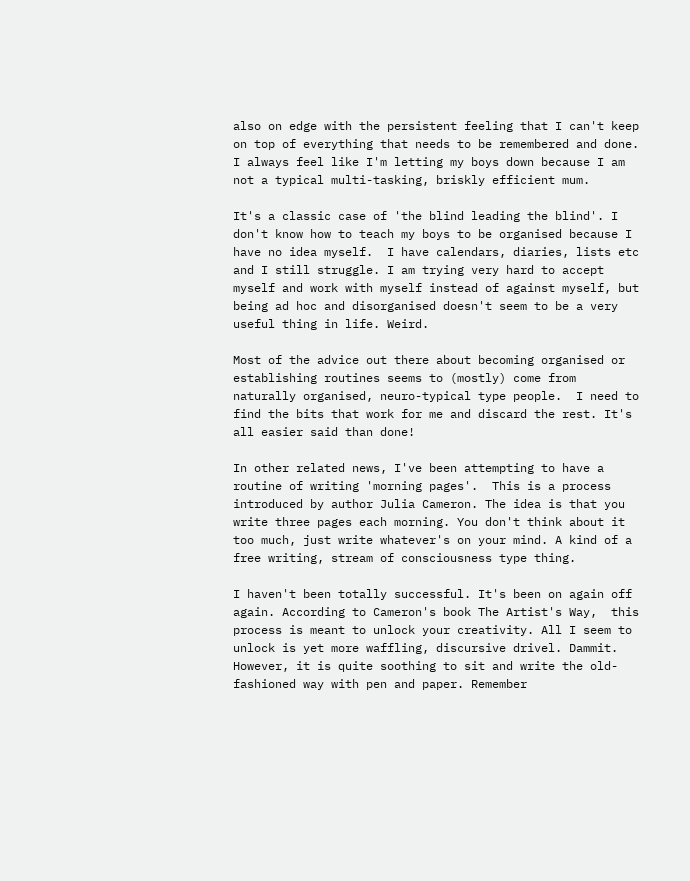also on edge with the persistent feeling that I can't keep on top of everything that needs to be remembered and done. I always feel like I'm letting my boys down because I am not a typical multi-tasking, briskly efficient mum.

It's a classic case of 'the blind leading the blind'. I don't know how to teach my boys to be organised because I have no idea myself.  I have calendars, diaries, lists etc and I still struggle. I am trying very hard to accept myself and work with myself instead of against myself, but being ad hoc and disorganised doesn't seem to be a very useful thing in life. Weird.

Most of the advice out there about becoming organised or establishing routines seems to (mostly) come from naturally organised, neuro-typical type people.  I need to find the bits that work for me and discard the rest. It's all easier said than done!

In other related news, I've been attempting to have a routine of writing 'morning pages'.  This is a process introduced by author Julia Cameron. The idea is that you write three pages each morning. You don't think about it too much, just write whatever's on your mind. A kind of a free writing, stream of consciousness type thing.

I haven't been totally successful. It's been on again off again. According to Cameron's book The Artist's Way,  this process is meant to unlock your creativity. All I seem to unlock is yet more waffling, discursive drivel. Dammit.  However, it is quite soothing to sit and write the old-fashioned way with pen and paper. Remember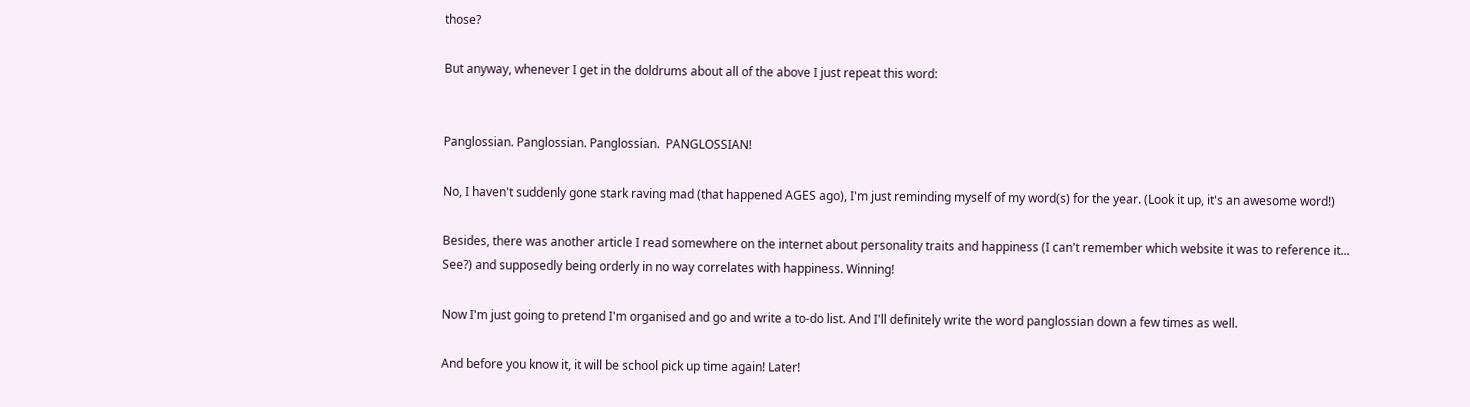those?

But anyway, whenever I get in the doldrums about all of the above I just repeat this word:


Panglossian. Panglossian. Panglossian.  PANGLOSSIAN!

No, I haven't suddenly gone stark raving mad (that happened AGES ago), I'm just reminding myself of my word(s) for the year. (Look it up, it's an awesome word!)

Besides, there was another article I read somewhere on the internet about personality traits and happiness (I can't remember which website it was to reference it... See?) and supposedly being orderly in no way correlates with happiness. Winning!

Now I'm just going to pretend I'm organised and go and write a to-do list. And I'll definitely write the word panglossian down a few times as well.

And before you know it, it will be school pick up time again! Later!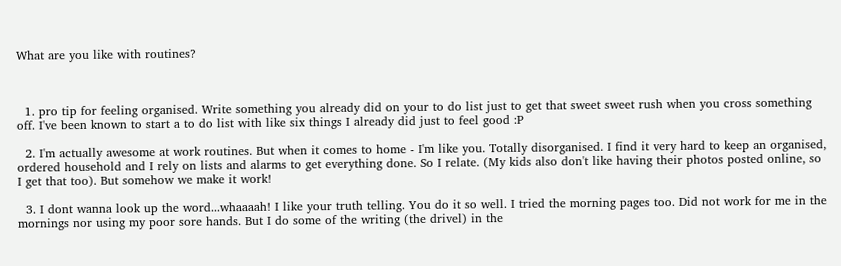What are you like with routines?



  1. pro tip for feeling organised. Write something you already did on your to do list just to get that sweet sweet rush when you cross something off. I've been known to start a to do list with like six things I already did just to feel good :P

  2. I'm actually awesome at work routines. But when it comes to home - I'm like you. Totally disorganised. I find it very hard to keep an organised, ordered household and I rely on lists and alarms to get everything done. So I relate. (My kids also don't like having their photos posted online, so I get that too). But somehow we make it work!

  3. I dont wanna look up the word...whaaaah! I like your truth telling. You do it so well. I tried the morning pages too. Did not work for me in the mornings nor using my poor sore hands. But I do some of the writing (the drivel) in the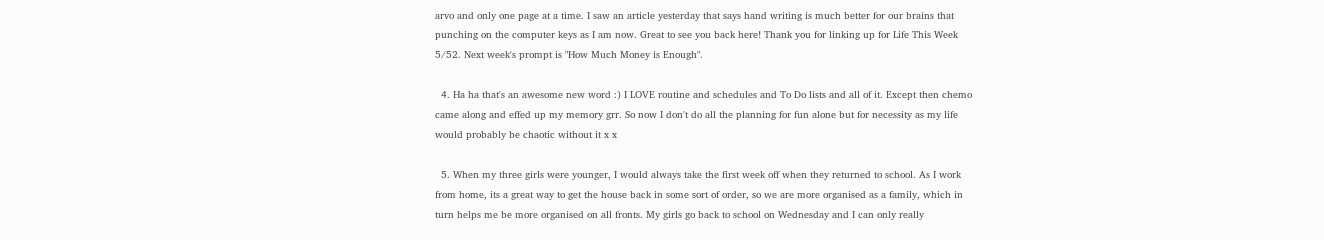arvo and only one page at a time. I saw an article yesterday that says hand writing is much better for our brains that punching on the computer keys as I am now. Great to see you back here! Thank you for linking up for Life This Week 5/52. Next week's prompt is "How Much Money is Enough".

  4. Ha ha that's an awesome new word :) I LOVE routine and schedules and To Do lists and all of it. Except then chemo came along and effed up my memory grr. So now I don't do all the planning for fun alone but for necessity as my life would probably be chaotic without it x x

  5. When my three girls were younger, I would always take the first week off when they returned to school. As I work from home, its a great way to get the house back in some sort of order, so we are more organised as a family, which in turn helps me be more organised on all fronts. My girls go back to school on Wednesday and I can only really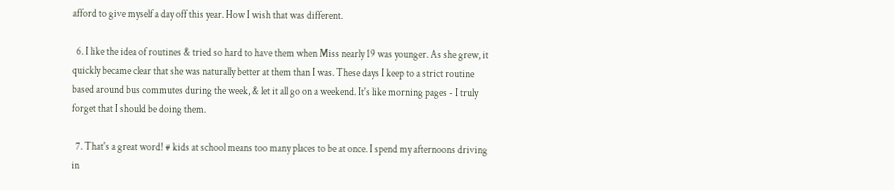afford to give myself a day off this year. How I wish that was different.

  6. I like the idea of routines & tried so hard to have them when Miss nearly 19 was younger. As she grew, it quickly became clear that she was naturally better at them than I was. These days I keep to a strict routine based around bus commutes during the week, & let it all go on a weekend. It's like morning pages - I truly forget that I should be doing them.

  7. That's a great word! # kids at school means too many places to be at once. I spend my afternoons driving in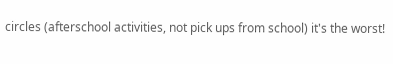circles (afterschool activities, not pick ups from school) it's the worst!